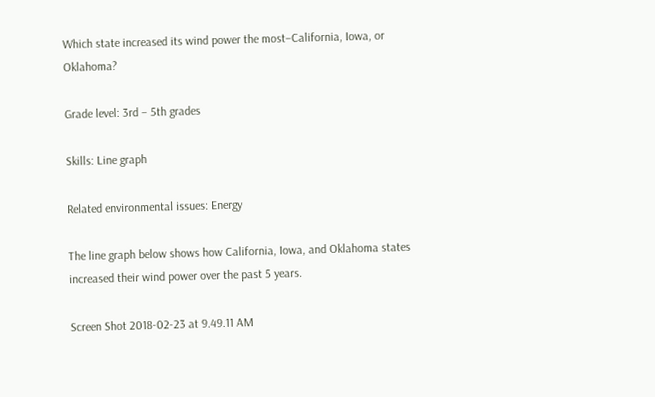Which state increased its wind power the most–California, Iowa, or Oklahoma?

Grade level: 3rd – 5th grades

Skills: Line graph

Related environmental issues: Energy

The line graph below shows how California, Iowa, and Oklahoma states increased their wind power over the past 5 years.

Screen Shot 2018-02-23 at 9.49.11 AM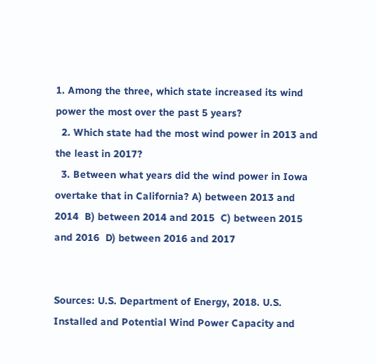1. Among the three, which state increased its wind power the most over the past 5 years?
  2. Which state had the most wind power in 2013 and the least in 2017?
  3. Between what years did the wind power in Iowa overtake that in California? A) between 2013 and 2014  B) between 2014 and 2015  C) between 2015 and 2016  D) between 2016 and 2017


Sources: U.S. Department of Energy, 2018. U.S. Installed and Potential Wind Power Capacity and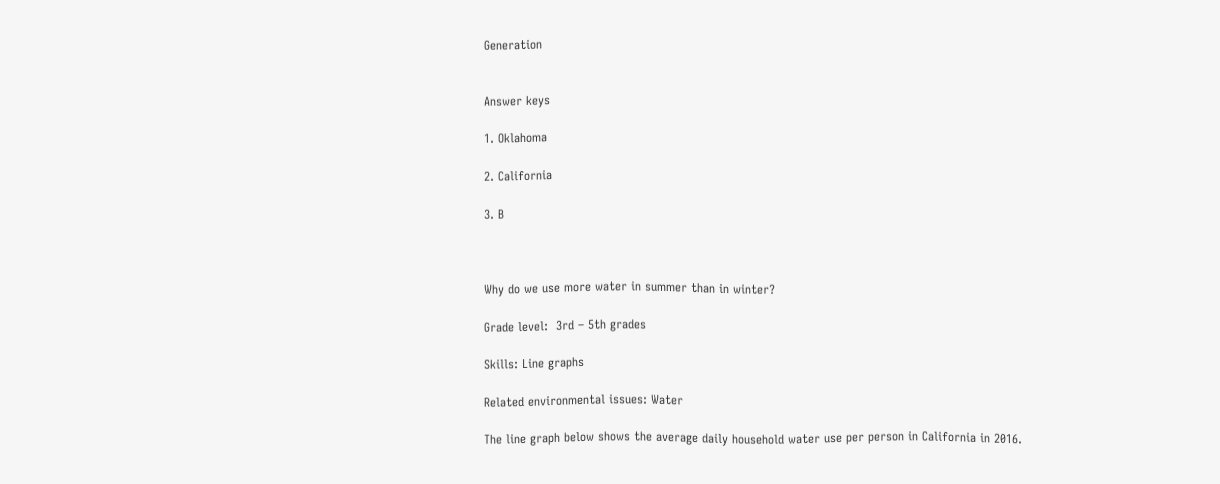Generation


Answer keys

1. Oklahoma

2. California

3. B



Why do we use more water in summer than in winter?

Grade level:  3rd – 5th grades

Skills: Line graphs

Related environmental issues: Water

The line graph below shows the average daily household water use per person in California in 2016.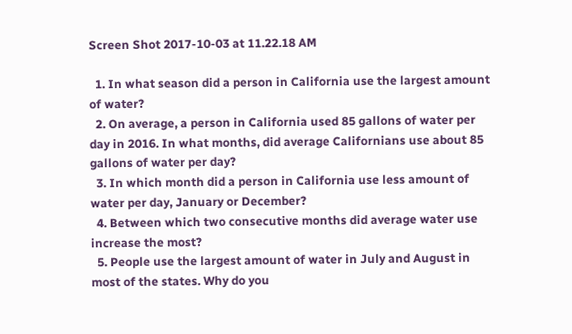Screen Shot 2017-10-03 at 11.22.18 AM

  1. In what season did a person in California use the largest amount of water?
  2. On average, a person in California used 85 gallons of water per day in 2016. In what months, did average Californians use about 85 gallons of water per day?
  3. In which month did a person in California use less amount of water per day, January or December?
  4. Between which two consecutive months did average water use increase the most?
  5. People use the largest amount of water in July and August in most of the states. Why do you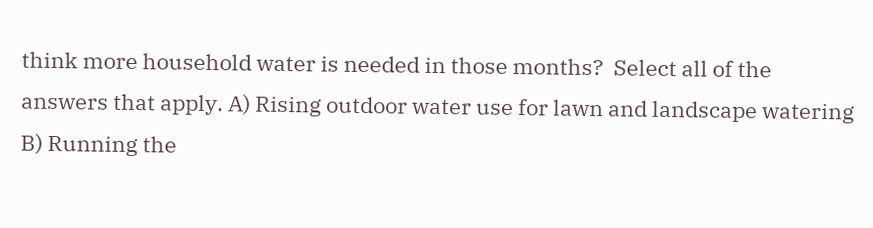think more household water is needed in those months?  Select all of the answers that apply. A) Rising outdoor water use for lawn and landscape watering B) Running the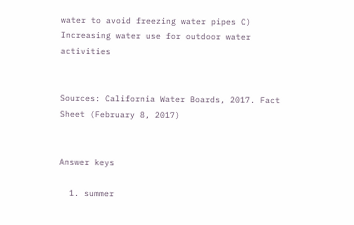water to avoid freezing water pipes C) Increasing water use for outdoor water activities


Sources: California Water Boards, 2017. Fact Sheet (February 8, 2017)


Answer keys

  1. summer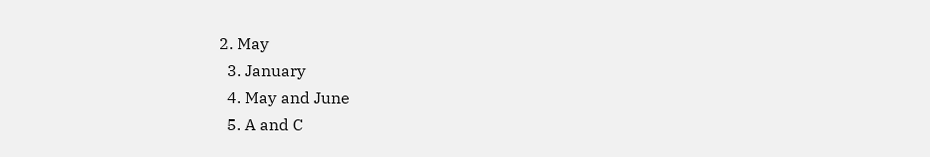2. May
  3. January
  4. May and June
  5. A and C